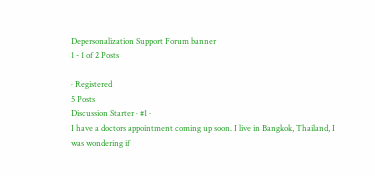Depersonalization Support Forum banner
1 - 1 of 2 Posts

· Registered
5 Posts
Discussion Starter · #1 ·
I have a doctors appointment coming up soon. I live in Bangkok, Thailand, I was wondering if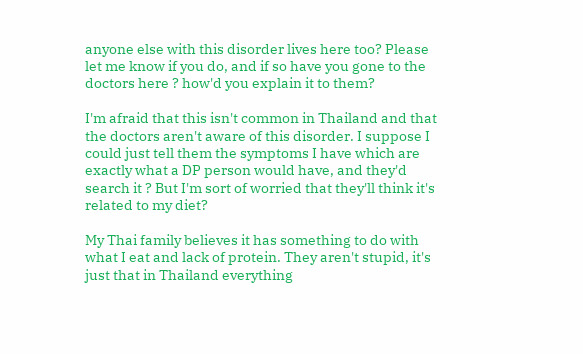anyone else with this disorder lives here too? Please let me know if you do, and if so have you gone to the doctors here ? how'd you explain it to them?

I'm afraid that this isn't common in Thailand and that the doctors aren't aware of this disorder. I suppose I could just tell them the symptoms I have which are exactly what a DP person would have, and they'd search it ? But I'm sort of worried that they'll think it's related to my diet?

My Thai family believes it has something to do with what I eat and lack of protein. They aren't stupid, it's just that in Thailand everything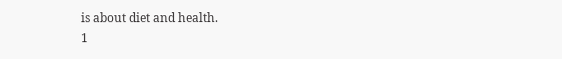is about diet and health.
1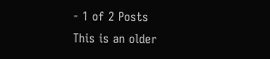- 1 of 2 Posts
This is an older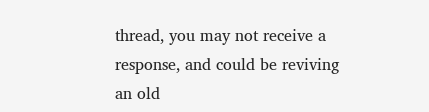thread, you may not receive a response, and could be reviving an old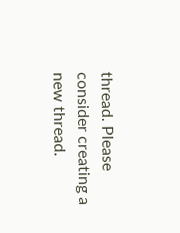thread. Please consider creating a new thread.